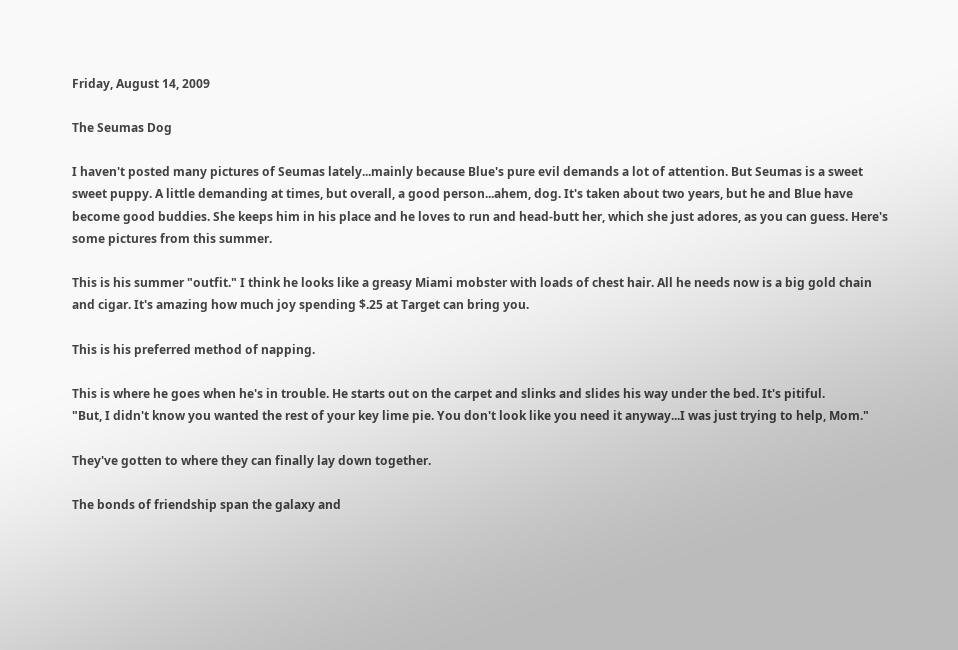Friday, August 14, 2009

The Seumas Dog

I haven't posted many pictures of Seumas lately...mainly because Blue's pure evil demands a lot of attention. But Seumas is a sweet sweet puppy. A little demanding at times, but overall, a good person...ahem, dog. It's taken about two years, but he and Blue have become good buddies. She keeps him in his place and he loves to run and head-butt her, which she just adores, as you can guess. Here's some pictures from this summer.

This is his summer "outfit." I think he looks like a greasy Miami mobster with loads of chest hair. All he needs now is a big gold chain and cigar. It's amazing how much joy spending $.25 at Target can bring you.

This is his preferred method of napping.

This is where he goes when he's in trouble. He starts out on the carpet and slinks and slides his way under the bed. It's pitiful.
"But, I didn't know you wanted the rest of your key lime pie. You don't look like you need it anyway...I was just trying to help, Mom."

They've gotten to where they can finally lay down together.

The bonds of friendship span the galaxy and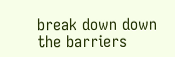break down down the barriers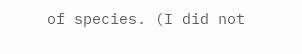of species. (I did not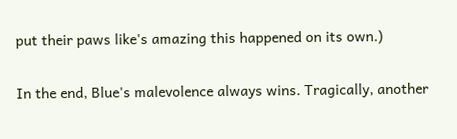put their paws like's amazing this happened on its own.)

In the end, Blue's malevolence always wins. Tragically, another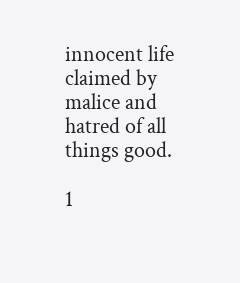innocent life claimed by malice and hatred of all things good.

1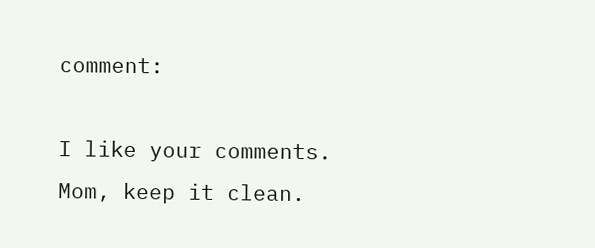comment:

I like your comments.
Mom, keep it clean.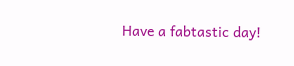Have a fabtastic day!